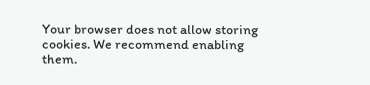Your browser does not allow storing cookies. We recommend enabling them.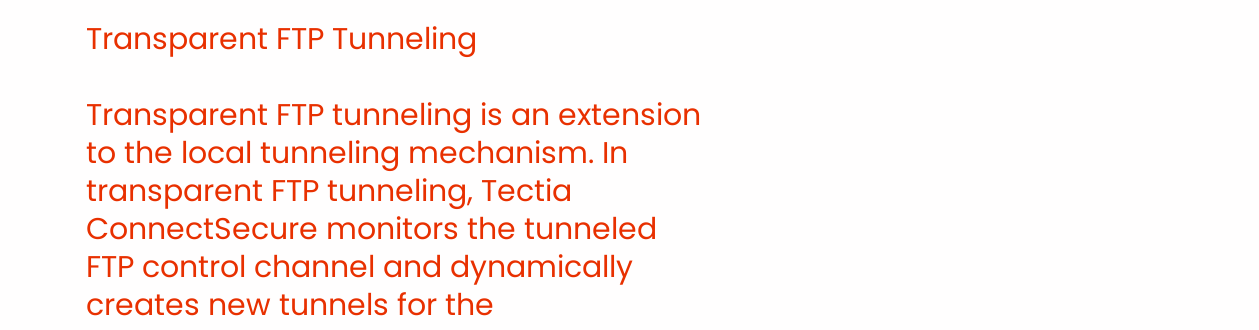Transparent FTP Tunneling

Transparent FTP tunneling is an extension to the local tunneling mechanism. In transparent FTP tunneling, Tectia ConnectSecure monitors the tunneled FTP control channel and dynamically creates new tunnels for the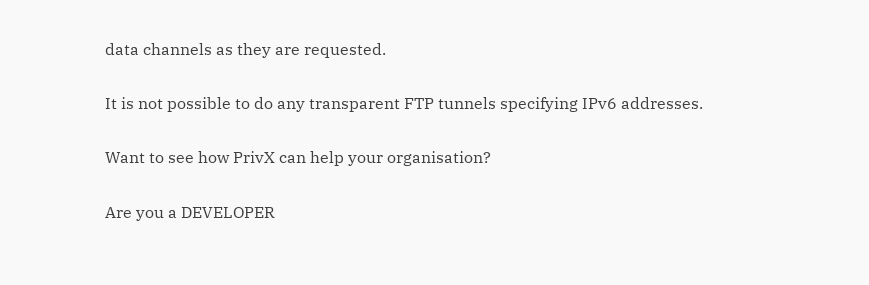data channels as they are requested.

It is not possible to do any transparent FTP tunnels specifying IPv6 addresses.

Want to see how PrivX can help your organisation?

Are you a DEVELOPER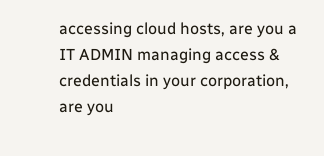accessing cloud hosts, are you a IT ADMIN managing access & credentials in your corporation, are you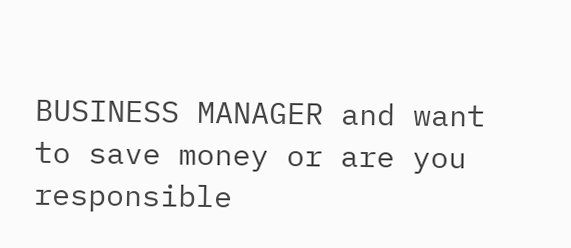BUSINESS MANAGER and want to save money or are you responsible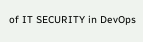of IT SECURITY in DevOps